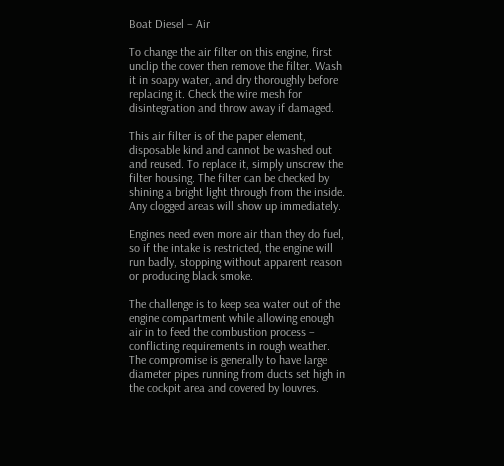Boat Diesel – Air

To change the air filter on this engine, first unclip the cover then remove the filter. Wash it in soapy water, and dry thoroughly before replacing it. Check the wire mesh for disintegration and throw away if damaged.

This air filter is of the paper element, disposable kind and cannot be washed out and reused. To replace it, simply unscrew the filter housing. The filter can be checked by shining a bright light through from the inside. Any clogged areas will show up immediately.

Engines need even more air than they do fuel, so if the intake is restricted, the engine will run badly, stopping without apparent reason or producing black smoke.

The challenge is to keep sea water out of the engine compartment while allowing enough air in to feed the combustion process – conflicting requirements in rough weather. The compromise is generally to have large diameter pipes running from ducts set high in the cockpit area and covered by louvres.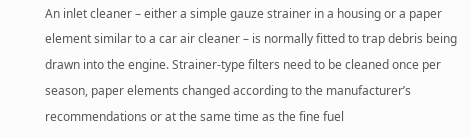An inlet cleaner – either a simple gauze strainer in a housing or a paper element similar to a car air cleaner – is normally fitted to trap debris being drawn into the engine. Strainer-type filters need to be cleaned once per season, paper elements changed according to the manufacturer’s recommendations or at the same time as the fine fuel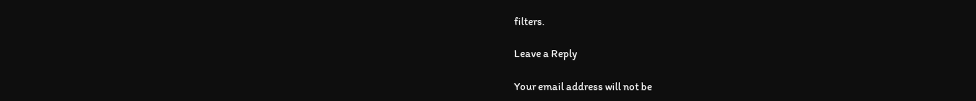filters.

Leave a Reply

Your email address will not be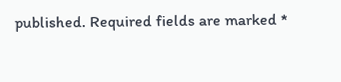published. Required fields are marked *